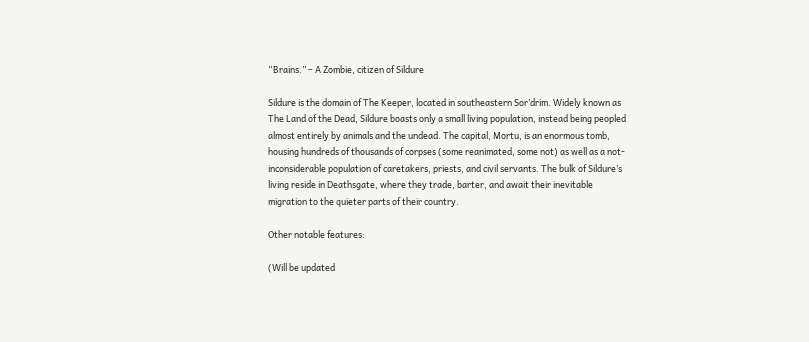“Brains.” – A Zombie, citizen of Sildure

Sildure is the domain of The Keeper, located in southeastern Sor’drim. Widely known as The Land of the Dead, Sildure boasts only a small living population, instead being peopled almost entirely by animals and the undead. The capital, Mortu, is an enormous tomb, housing hundreds of thousands of corpses (some reanimated, some not) as well as a not-inconsiderable population of caretakers, priests, and civil servants. The bulk of Sildure’s living reside in Deathsgate, where they trade, barter, and await their inevitable migration to the quieter parts of their country.

Other notable features:

(Will be updated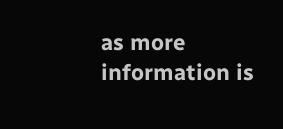as more information is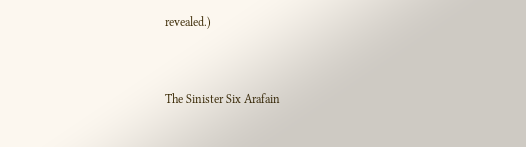revealed.)


The Sinister Six Arafain